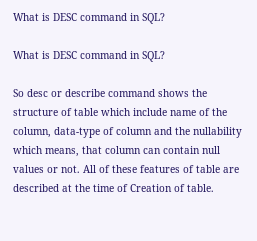What is DESC command in SQL?

What is DESC command in SQL?

So desc or describe command shows the structure of table which include name of the column, data-type of column and the nullability which means, that column can contain null values or not. All of these features of table are described at the time of Creation of table.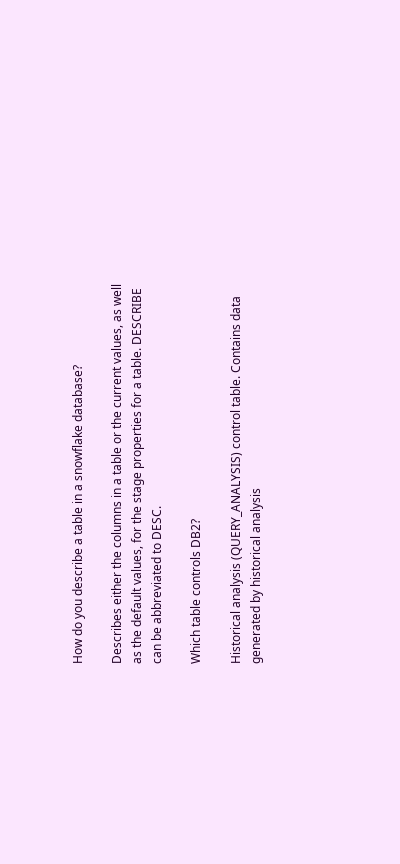How do you describe a table in a snowflake database?

Describes either the columns in a table or the current values, as well as the default values, for the stage properties for a table. DESCRIBE can be abbreviated to DESC.

Which table controls DB2?

Historical analysis (QUERY_ANALYSIS) control table. Contains data generated by historical analysis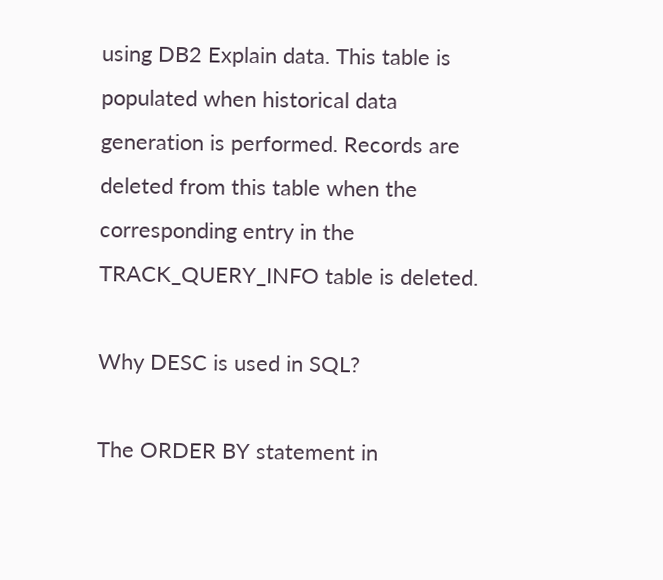using DB2 Explain data. This table is populated when historical data generation is performed. Records are deleted from this table when the corresponding entry in the TRACK_QUERY_INFO table is deleted.

Why DESC is used in SQL?

The ORDER BY statement in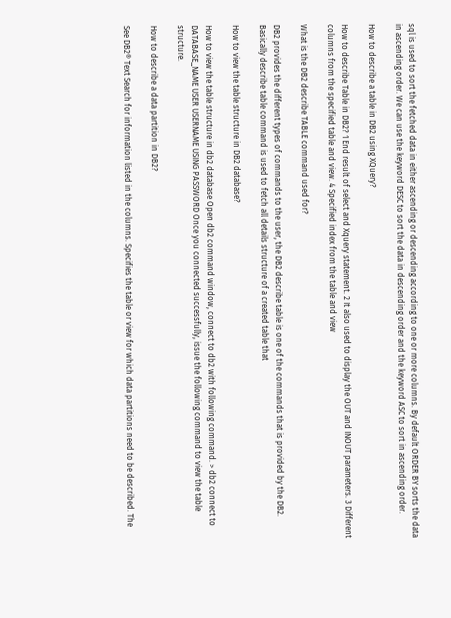sql is used to sort the fetched data in either ascending or descending according to one or more columns. By default ORDER BY sorts the data in ascending order. We can use the keyword DESC to sort the data in descending order and the keyword ASC to sort in ascending order.

How to describe a table in DB2 using XQuery?

How to describe Table in DB2? 1 End result of select and Xquery statement. 2 It also used to display the OUT and INOUT parameters. 3 Different columns from the specified table and view. 4 Specified index from the table and view

What is the DB2 describe TABLE command used for?

DB2 provides the different types of commands to the user, the DB2 describe table is one of the commands that is provided by the DB2. Basically describe table command is used to fetch all details structure of a created table that

How to view the table structure in DB2 database?

How to view the table structure in db2 database Open db2 command window, connect to db2 with following command. > db2 connect to DATABASE_NAME USER USERNAME USING PASSWORD Once you connected successfully, issue the following command to view the table structure.

How to describe a data partition in DB2?

See DB2® Text Search for information listed in the columns. Specifies the table or view for which data partitions need to be described. The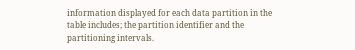information displayed for each data partition in the table includes; the partition identifier and the partitioning intervals.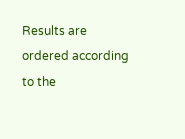Results are ordered according to the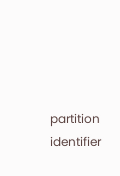partition identifier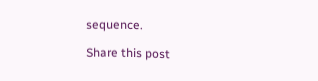sequence.

Share this post